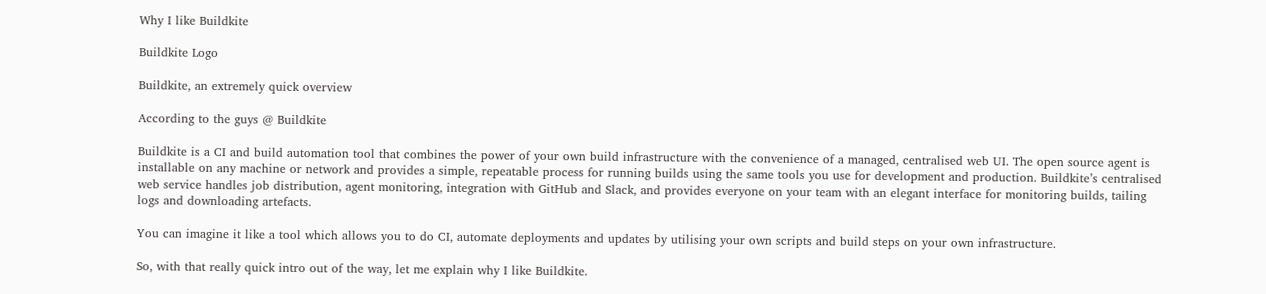Why I like Buildkite

Buildkite Logo

Buildkite, an extremely quick overview

According to the guys @ Buildkite

Buildkite is a CI and build automation tool that combines the power of your own build infrastructure with the convenience of a managed, centralised web UI. The open source agent is installable on any machine or network and provides a simple, repeatable process for running builds using the same tools you use for development and production. Buildkite’s centralised web service handles job distribution, agent monitoring, integration with GitHub and Slack, and provides everyone on your team with an elegant interface for monitoring builds, tailing logs and downloading artefacts.

You can imagine it like a tool which allows you to do CI, automate deployments and updates by utilising your own scripts and build steps on your own infrastructure.

So, with that really quick intro out of the way, let me explain why I like Buildkite.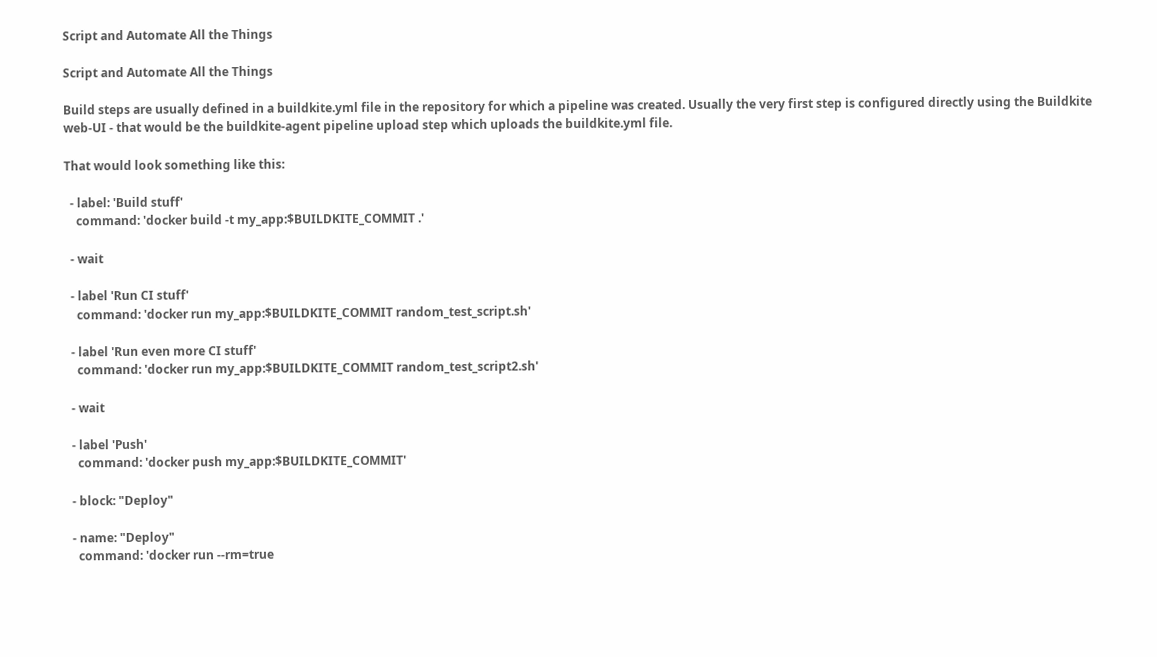Script and Automate All the Things

Script and Automate All the Things

Build steps are usually defined in a buildkite.yml file in the repository for which a pipeline was created. Usually the very first step is configured directly using the Buildkite web-UI - that would be the buildkite-agent pipeline upload step which uploads the buildkite.yml file.

That would look something like this:

  - label: 'Build stuff'
    command: 'docker build -t my_app:$BUILDKITE_COMMIT .'

  - wait

  - label 'Run CI stuff'
    command: 'docker run my_app:$BUILDKITE_COMMIT random_test_script.sh'

  - label 'Run even more CI stuff'
    command: 'docker run my_app:$BUILDKITE_COMMIT random_test_script2.sh'

  - wait

  - label 'Push'
    command: 'docker push my_app:$BUILDKITE_COMMIT'

  - block: "Deploy"

  - name: "Deploy"
    command: 'docker run --rm=true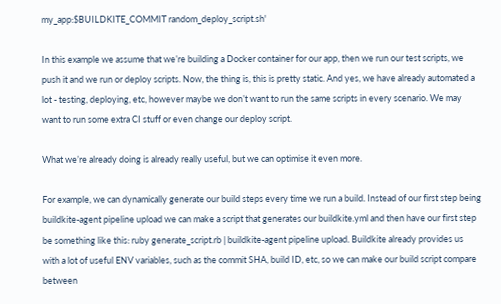my_app:$BUILDKITE_COMMIT random_deploy_script.sh'

In this example we assume that we’re building a Docker container for our app, then we run our test scripts, we push it and we run or deploy scripts. Now, the thing is, this is pretty static. And yes, we have already automated a lot - testing, deploying, etc, however maybe we don’t want to run the same scripts in every scenario. We may want to run some extra CI stuff or even change our deploy script.

What we’re already doing is already really useful, but we can optimise it even more.

For example, we can dynamically generate our build steps every time we run a build. Instead of our first step being buildkite-agent pipeline upload we can make a script that generates our buildkite.yml and then have our first step be something like this: ruby generate_script.rb | buildkite-agent pipeline upload. Buildkite already provides us with a lot of useful ENV variables, such as the commit SHA, build ID, etc, so we can make our build script compare between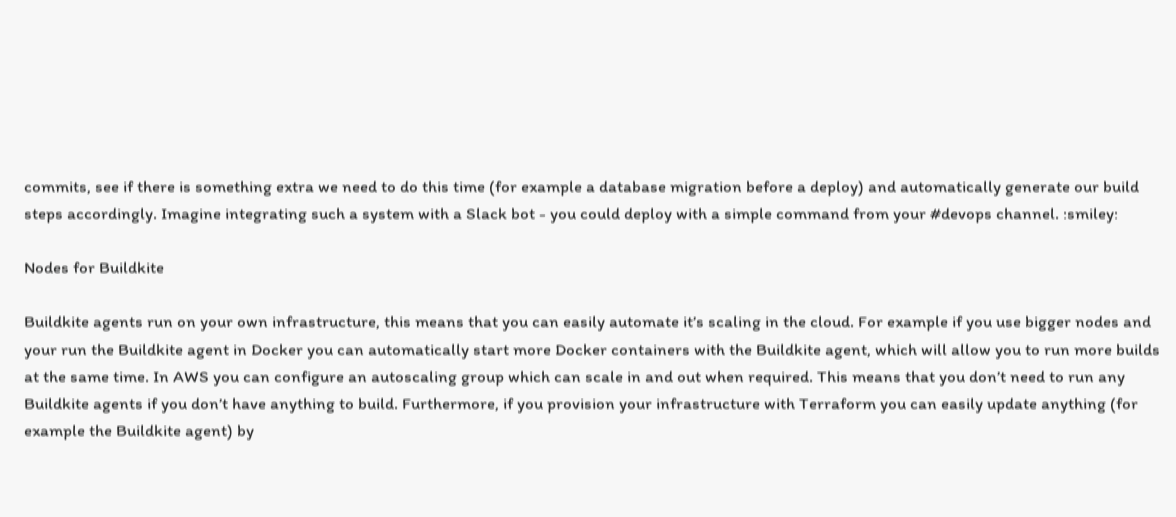commits, see if there is something extra we need to do this time (for example a database migration before a deploy) and automatically generate our build steps accordingly. Imagine integrating such a system with a Slack bot - you could deploy with a simple command from your #devops channel. :smiley:

Nodes for Buildkite

Buildkite agents run on your own infrastructure, this means that you can easily automate it’s scaling in the cloud. For example if you use bigger nodes and your run the Buildkite agent in Docker you can automatically start more Docker containers with the Buildkite agent, which will allow you to run more builds at the same time. In AWS you can configure an autoscaling group which can scale in and out when required. This means that you don’t need to run any Buildkite agents if you don’t have anything to build. Furthermore, if you provision your infrastructure with Terraform you can easily update anything (for example the Buildkite agent) by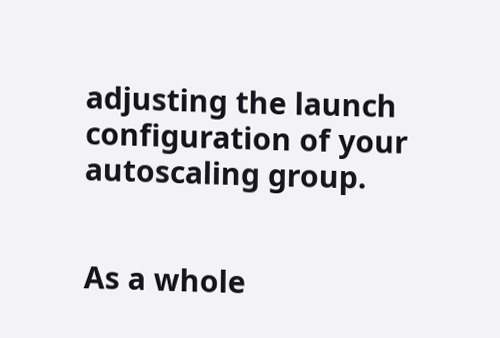adjusting the launch configuration of your autoscaling group.


As a whole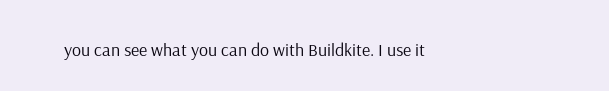you can see what you can do with Buildkite. I use it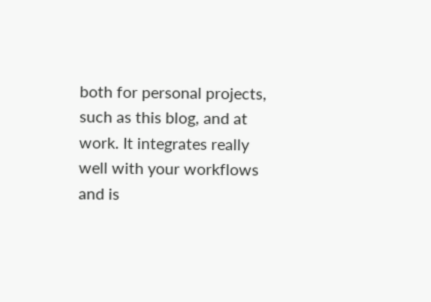both for personal projects, such as this blog, and at work. It integrates really well with your workflows and is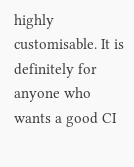highly customisable. It is definitely for anyone who wants a good CI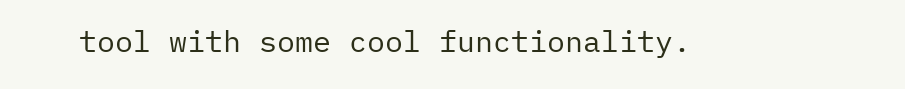tool with some cool functionality.